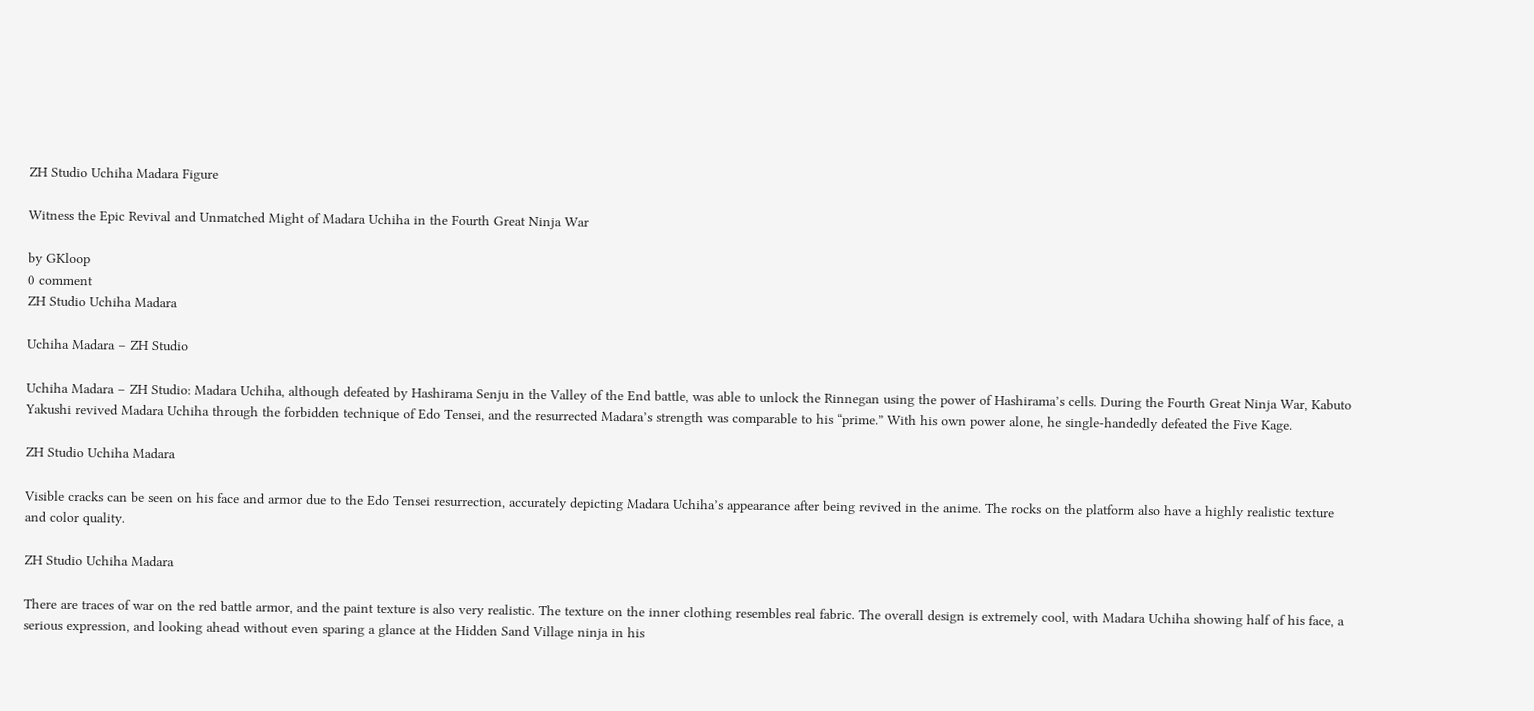ZH Studio Uchiha Madara Figure

Witness the Epic Revival and Unmatched Might of Madara Uchiha in the Fourth Great Ninja War

by GKloop
0 comment
ZH Studio Uchiha Madara

Uchiha Madara – ZH Studio

Uchiha Madara – ZH Studio: Madara Uchiha, although defeated by Hashirama Senju in the Valley of the End battle, was able to unlock the Rinnegan using the power of Hashirama’s cells. During the Fourth Great Ninja War, Kabuto Yakushi revived Madara Uchiha through the forbidden technique of Edo Tensei, and the resurrected Madara’s strength was comparable to his “prime.” With his own power alone, he single-handedly defeated the Five Kage.

ZH Studio Uchiha Madara

Visible cracks can be seen on his face and armor due to the Edo Tensei resurrection, accurately depicting Madara Uchiha’s appearance after being revived in the anime. The rocks on the platform also have a highly realistic texture and color quality.

ZH Studio Uchiha Madara

There are traces of war on the red battle armor, and the paint texture is also very realistic. The texture on the inner clothing resembles real fabric. The overall design is extremely cool, with Madara Uchiha showing half of his face, a serious expression, and looking ahead without even sparing a glance at the Hidden Sand Village ninja in his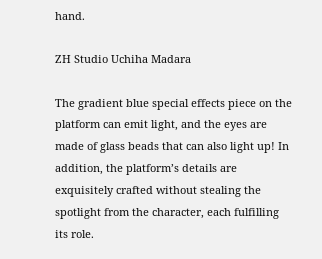hand.

ZH Studio Uchiha Madara

The gradient blue special effects piece on the platform can emit light, and the eyes are made of glass beads that can also light up! In addition, the platform’s details are exquisitely crafted without stealing the spotlight from the character, each fulfilling its role.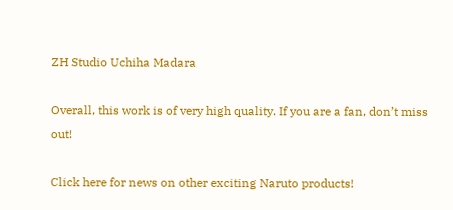ZH Studio Uchiha Madara

Overall, this work is of very high quality. If you are a fan, don’t miss out!

Click here for news on other exciting Naruto products!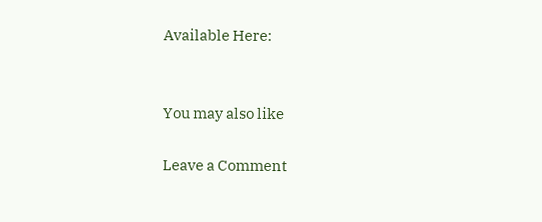Available Here:


You may also like

Leave a Comment